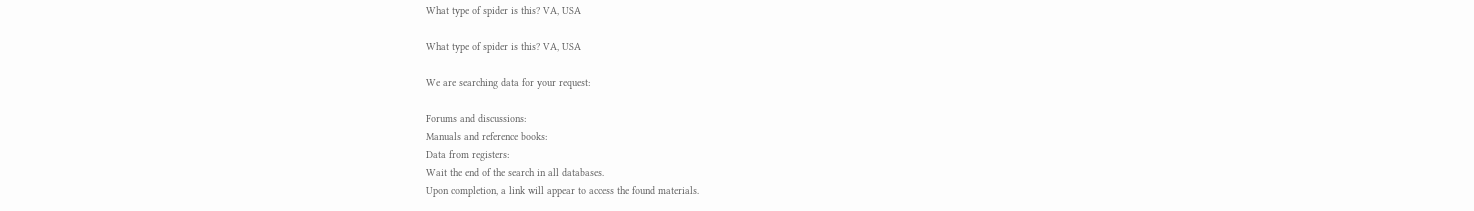What type of spider is this? VA, USA

What type of spider is this? VA, USA

We are searching data for your request:

Forums and discussions:
Manuals and reference books:
Data from registers:
Wait the end of the search in all databases.
Upon completion, a link will appear to access the found materials.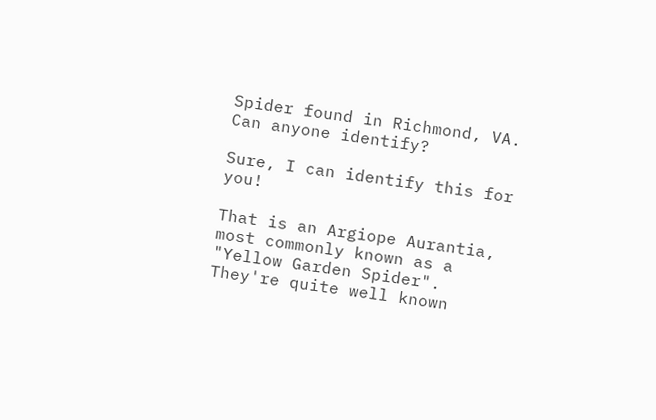Spider found in Richmond, VA. Can anyone identify?

Sure, I can identify this for you!

That is an Argiope Aurantia, most commonly known as a "Yellow Garden Spider". They're quite well known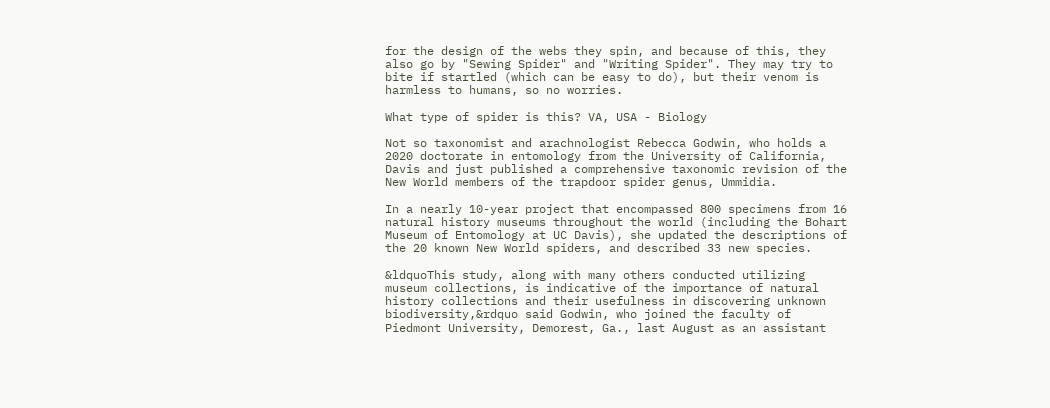for the design of the webs they spin, and because of this, they also go by "Sewing Spider" and "Writing Spider". They may try to bite if startled (which can be easy to do), but their venom is harmless to humans, so no worries.

What type of spider is this? VA, USA - Biology

Not so taxonomist and arachnologist Rebecca Godwin, who holds a 2020 doctorate in entomology from the University of California, Davis and just published a comprehensive taxonomic revision of the New World members of the trapdoor spider genus, Ummidia.

In a nearly 10-year project that encompassed 800 specimens from 16 natural history museums throughout the world (including the Bohart Museum of Entomology at UC Davis), she updated the descriptions of the 20 known New World spiders, and described 33 new species.

&ldquoThis study, along with many others conducted utilizing museum collections, is indicative of the importance of natural history collections and their usefulness in discovering unknown biodiversity,&rdquo said Godwin, who joined the faculty of Piedmont University, Demorest, Ga., last August as an assistant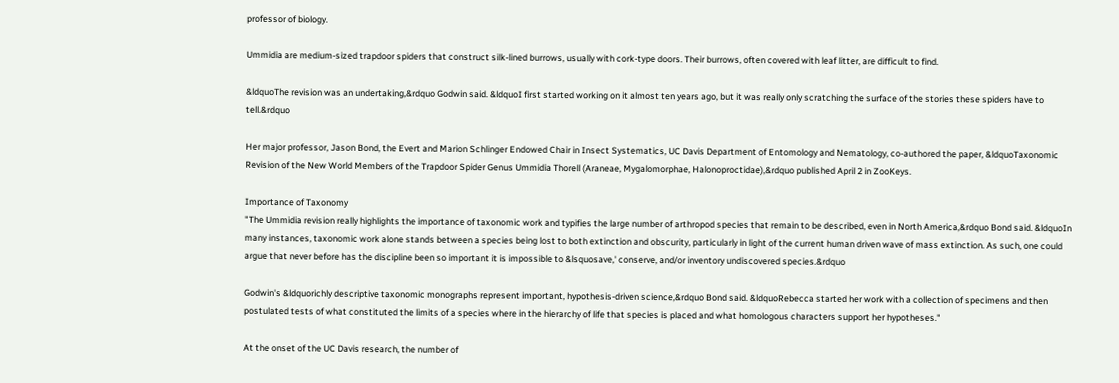professor of biology.

Ummidia are medium-sized trapdoor spiders that construct silk-lined burrows, usually with cork-type doors. Their burrows, often covered with leaf litter, are difficult to find.

&ldquoThe revision was an undertaking,&rdquo Godwin said. &ldquoI first started working on it almost ten years ago, but it was really only scratching the surface of the stories these spiders have to tell.&rdquo

Her major professor, Jason Bond, the Evert and Marion Schlinger Endowed Chair in Insect Systematics, UC Davis Department of Entomology and Nematology, co-authored the paper, &ldquoTaxonomic Revision of the New World Members of the Trapdoor Spider Genus Ummidia Thorell (Araneae, Mygalomorphae, Halonoproctidae),&rdquo published April 2 in ZooKeys.

Importance of Taxonomy
"The Ummidia revision really highlights the importance of taxonomic work and typifies the large number of arthropod species that remain to be described, even in North America,&rdquo Bond said. &ldquoIn many instances, taxonomic work alone stands between a species being lost to both extinction and obscurity, particularly in light of the current human driven wave of mass extinction. As such, one could argue that never before has the discipline been so important it is impossible to &lsquosave,' conserve, and/or inventory undiscovered species.&rdquo

Godwin's &ldquorichly descriptive taxonomic monographs represent important, hypothesis-driven science,&rdquo Bond said. &ldquoRebecca started her work with a collection of specimens and then postulated tests of what constituted the limits of a species where in the hierarchy of life that species is placed and what homologous characters support her hypotheses."

At the onset of the UC Davis research, the number of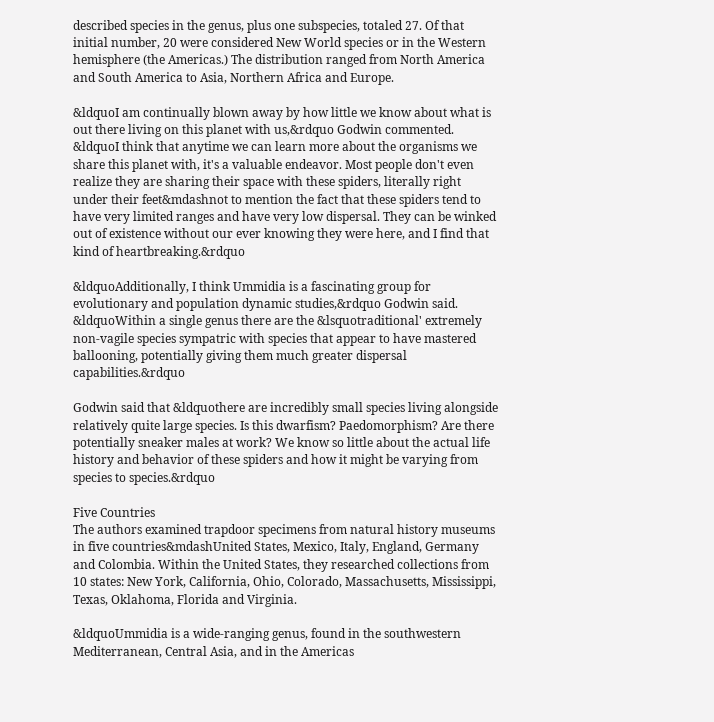described species in the genus, plus one subspecies, totaled 27. Of that initial number, 20 were considered New World species or in the Western hemisphere (the Americas.) The distribution ranged from North America and South America to Asia, Northern Africa and Europe.

&ldquoI am continually blown away by how little we know about what is out there living on this planet with us,&rdquo Godwin commented. &ldquoI think that anytime we can learn more about the organisms we share this planet with, it's a valuable endeavor. Most people don't even realize they are sharing their space with these spiders, literally right under their feet&mdashnot to mention the fact that these spiders tend to have very limited ranges and have very low dispersal. They can be winked out of existence without our ever knowing they were here, and I find that kind of heartbreaking.&rdquo

&ldquoAdditionally, I think Ummidia is a fascinating group for evolutionary and population dynamic studies,&rdquo Godwin said. &ldquoWithin a single genus there are the &lsquotraditional' extremely non-vagile species sympatric with species that appear to have mastered ballooning, potentially giving them much greater dispersal capabilities.&rdquo

Godwin said that &ldquothere are incredibly small species living alongside relatively quite large species. Is this dwarfism? Paedomorphism? Are there potentially sneaker males at work? We know so little about the actual life history and behavior of these spiders and how it might be varying from species to species.&rdquo

Five Countries
The authors examined trapdoor specimens from natural history museums in five countries&mdashUnited States, Mexico, Italy, England, Germany and Colombia. Within the United States, they researched collections from 10 states: New York, California, Ohio, Colorado, Massachusetts, Mississippi, Texas, Oklahoma, Florida and Virginia.

&ldquoUmmidia is a wide-ranging genus, found in the southwestern Mediterranean, Central Asia, and in the Americas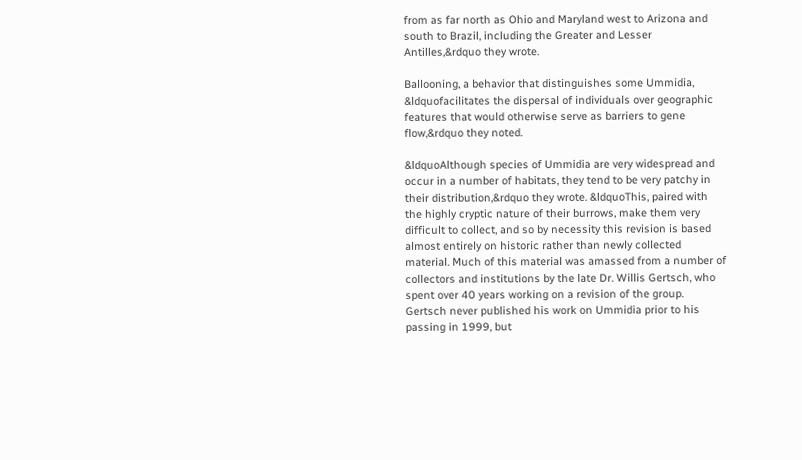from as far north as Ohio and Maryland west to Arizona and south to Brazil, including the Greater and Lesser Antilles,&rdquo they wrote.

Ballooning, a behavior that distinguishes some Ummidia, &ldquofacilitates the dispersal of individuals over geographic features that would otherwise serve as barriers to gene flow,&rdquo they noted.

&ldquoAlthough species of Ummidia are very widespread and occur in a number of habitats, they tend to be very patchy in their distribution,&rdquo they wrote. &ldquoThis, paired with the highly cryptic nature of their burrows, make them very difficult to collect, and so by necessity this revision is based almost entirely on historic rather than newly collected material. Much of this material was amassed from a number of collectors and institutions by the late Dr. Willis Gertsch, who spent over 40 years working on a revision of the group. Gertsch never published his work on Ummidia prior to his passing in 1999, but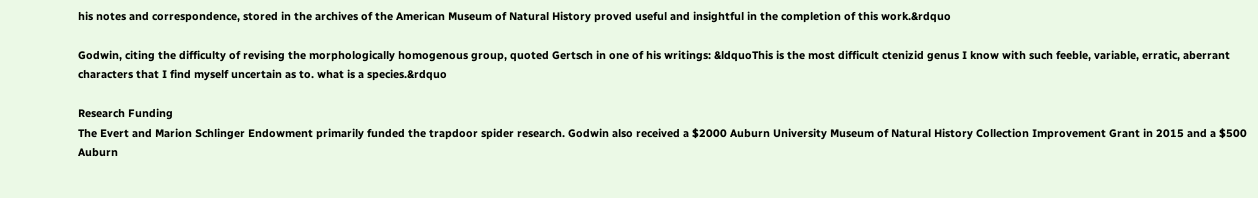his notes and correspondence, stored in the archives of the American Museum of Natural History proved useful and insightful in the completion of this work.&rdquo

Godwin, citing the difficulty of revising the morphologically homogenous group, quoted Gertsch in one of his writings: &ldquoThis is the most difficult ctenizid genus I know with such feeble, variable, erratic, aberrant characters that I find myself uncertain as to. what is a species.&rdquo

Research Funding
The Evert and Marion Schlinger Endowment primarily funded the trapdoor spider research. Godwin also received a $2000 Auburn University Museum of Natural History Collection Improvement Grant in 2015 and a $500 Auburn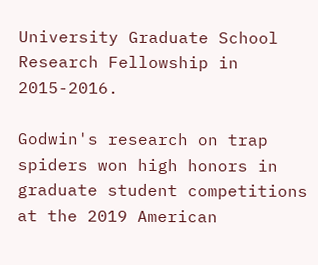University Graduate School Research Fellowship in 2015-2016.

Godwin's research on trap spiders won high honors in graduate student competitions at the 2019 American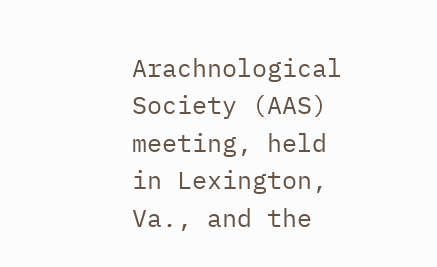Arachnological Society (AAS) meeting, held in Lexington, Va., and the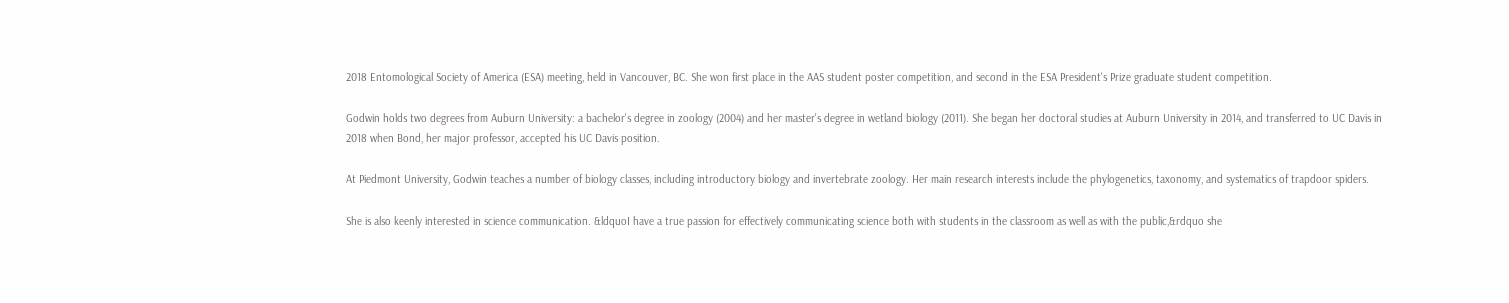2018 Entomological Society of America (ESA) meeting, held in Vancouver, BC. She won first place in the AAS student poster competition, and second in the ESA President's Prize graduate student competition.

Godwin holds two degrees from Auburn University: a bachelor's degree in zoology (2004) and her master's degree in wetland biology (2011). She began her doctoral studies at Auburn University in 2014, and transferred to UC Davis in 2018 when Bond, her major professor, accepted his UC Davis position.

At Piedmont University, Godwin teaches a number of biology classes, including introductory biology and invertebrate zoology. Her main research interests include the phylogenetics, taxonomy, and systematics of trapdoor spiders.

She is also keenly interested in science communication. &ldquoI have a true passion for effectively communicating science both with students in the classroom as well as with the public,&rdquo she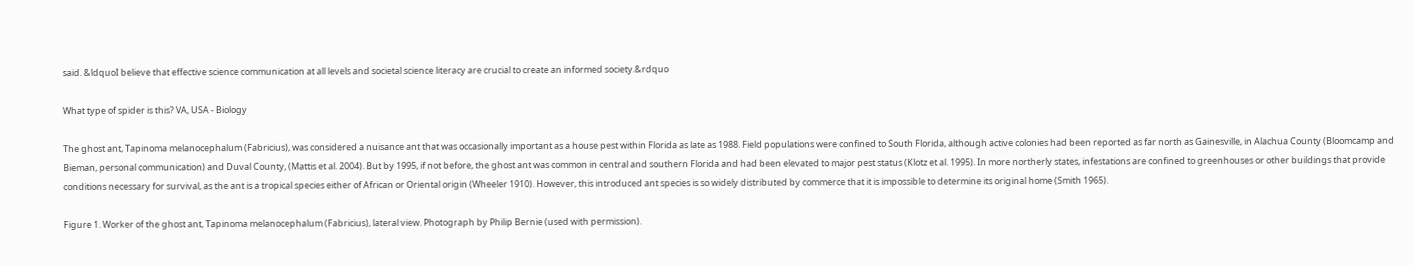said. &ldquoI believe that effective science communication at all levels and societal science literacy are crucial to create an informed society.&rdquo

What type of spider is this? VA, USA - Biology

The ghost ant, Tapinoma melanocephalum (Fabricius), was considered a nuisance ant that was occasionally important as a house pest within Florida as late as 1988. Field populations were confined to South Florida, although active colonies had been reported as far north as Gainesville, in Alachua County (Bloomcamp and Bieman, personal communication) and Duval County, (Mattis et al. 2004). But by 1995, if not before, the ghost ant was common in central and southern Florida and had been elevated to major pest status (Klotz et al. 1995). In more northerly states, infestations are confined to greenhouses or other buildings that provide conditions necessary for survival, as the ant is a tropical species either of African or Oriental origin (Wheeler 1910). However, this introduced ant species is so widely distributed by commerce that it is impossible to determine its original home (Smith 1965).

Figure 1. Worker of the ghost ant, Tapinoma melanocephalum (Fabricius), lateral view. Photograph by Philip Bernie (used with permission).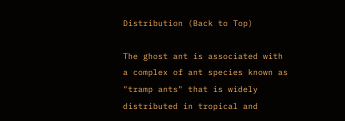Distribution (Back to Top)

The ghost ant is associated with a complex of ant species known as "tramp ants" that is widely distributed in tropical and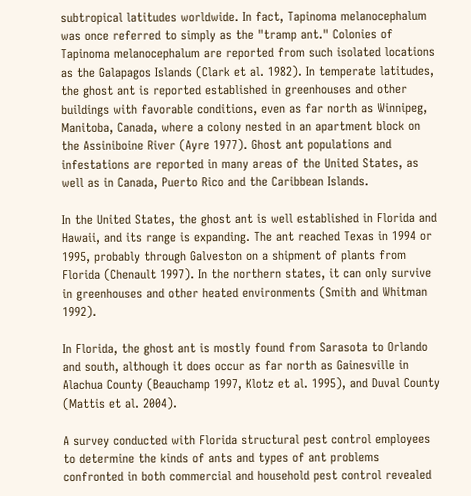subtropical latitudes worldwide. In fact, Tapinoma melanocephalum was once referred to simply as the "tramp ant." Colonies of Tapinoma melanocephalum are reported from such isolated locations as the Galapagos Islands (Clark et al. 1982). In temperate latitudes, the ghost ant is reported established in greenhouses and other buildings with favorable conditions, even as far north as Winnipeg, Manitoba, Canada, where a colony nested in an apartment block on the Assiniboine River (Ayre 1977). Ghost ant populations and infestations are reported in many areas of the United States, as well as in Canada, Puerto Rico and the Caribbean Islands.

In the United States, the ghost ant is well established in Florida and Hawaii, and its range is expanding. The ant reached Texas in 1994 or 1995, probably through Galveston on a shipment of plants from Florida (Chenault 1997). In the northern states, it can only survive in greenhouses and other heated environments (Smith and Whitman 1992).

In Florida, the ghost ant is mostly found from Sarasota to Orlando and south, although it does occur as far north as Gainesville in Alachua County (Beauchamp 1997, Klotz et al. 1995), and Duval County (Mattis et al. 2004).

A survey conducted with Florida structural pest control employees to determine the kinds of ants and types of ant problems confronted in both commercial and household pest control revealed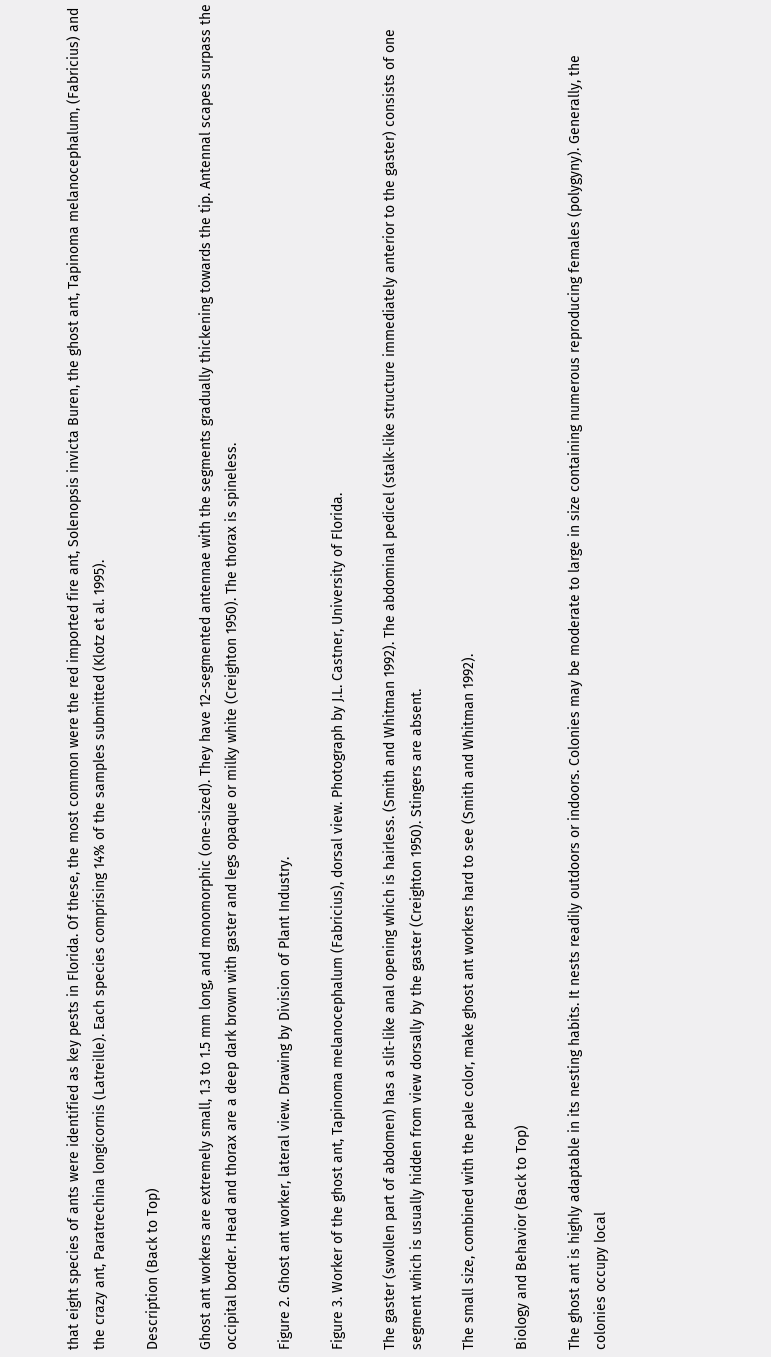that eight species of ants were identified as key pests in Florida. Of these, the most common were the red imported fire ant, Solenopsis invicta Buren, the ghost ant, Tapinoma melanocephalum, (Fabricius) and the crazy ant, Paratrechina longicornis (Latreille). Each species comprising 14% of the samples submitted (Klotz et al. 1995).

Description (Back to Top)

Ghost ant workers are extremely small, 1.3 to 1.5 mm long, and monomorphic (one-sized). They have 12-segmented antennae with the segments gradually thickening towards the tip. Antennal scapes surpass the occipital border. Head and thorax are a deep dark brown with gaster and legs opaque or milky white (Creighton 1950). The thorax is spineless.

Figure 2. Ghost ant worker, lateral view. Drawing by Division of Plant Industry.

Figure 3. Worker of the ghost ant, Tapinoma melanocephalum (Fabricius), dorsal view. Photograph by J.L. Castner, University of Florida.

The gaster (swollen part of abdomen) has a slit-like anal opening which is hairless. (Smith and Whitman 1992). The abdominal pedicel (stalk-like structure immediately anterior to the gaster) consists of one segment which is usually hidden from view dorsally by the gaster (Creighton 1950). Stingers are absent.

The small size, combined with the pale color, make ghost ant workers hard to see (Smith and Whitman 1992).

Biology and Behavior (Back to Top)

The ghost ant is highly adaptable in its nesting habits. It nests readily outdoors or indoors. Colonies may be moderate to large in size containing numerous reproducing females (polygyny). Generally, the colonies occupy local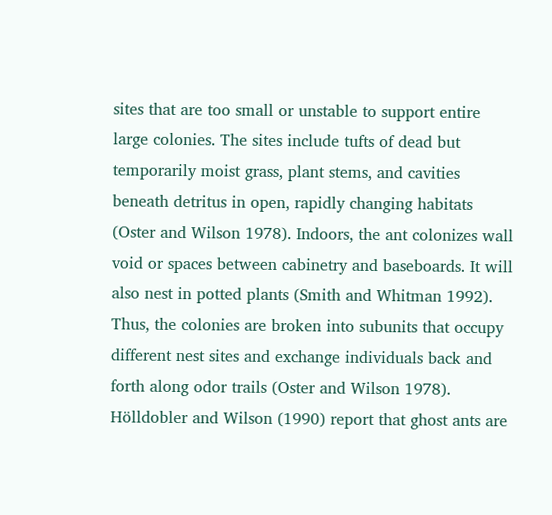sites that are too small or unstable to support entire large colonies. The sites include tufts of dead but temporarily moist grass, plant stems, and cavities beneath detritus in open, rapidly changing habitats (Oster and Wilson 1978). Indoors, the ant colonizes wall void or spaces between cabinetry and baseboards. It will also nest in potted plants (Smith and Whitman 1992). Thus, the colonies are broken into subunits that occupy different nest sites and exchange individuals back and forth along odor trails (Oster and Wilson 1978). Hölldobler and Wilson (1990) report that ghost ants are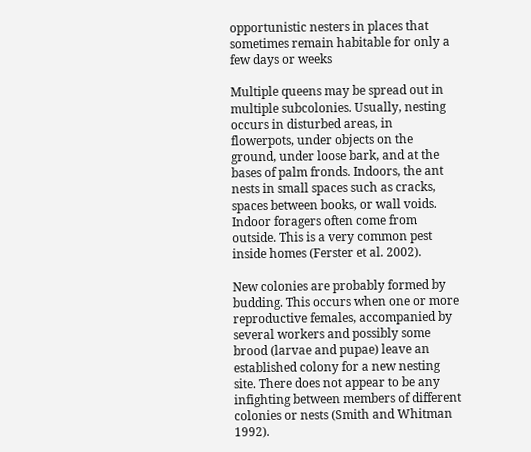opportunistic nesters in places that sometimes remain habitable for only a few days or weeks

Multiple queens may be spread out in multiple subcolonies. Usually, nesting occurs in disturbed areas, in flowerpots, under objects on the ground, under loose bark, and at the bases of palm fronds. Indoors, the ant nests in small spaces such as cracks, spaces between books, or wall voids. Indoor foragers often come from outside. This is a very common pest inside homes (Ferster et al. 2002).

New colonies are probably formed by budding. This occurs when one or more reproductive females, accompanied by several workers and possibly some brood (larvae and pupae) leave an established colony for a new nesting site. There does not appear to be any infighting between members of different colonies or nests (Smith and Whitman 1992).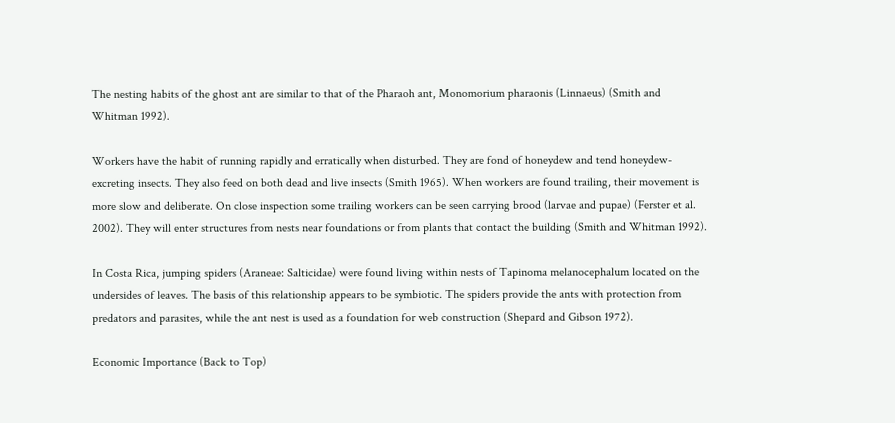The nesting habits of the ghost ant are similar to that of the Pharaoh ant, Monomorium pharaonis (Linnaeus) (Smith and Whitman 1992).

Workers have the habit of running rapidly and erratically when disturbed. They are fond of honeydew and tend honeydew-excreting insects. They also feed on both dead and live insects (Smith 1965). When workers are found trailing, their movement is more slow and deliberate. On close inspection some trailing workers can be seen carrying brood (larvae and pupae) (Ferster et al. 2002). They will enter structures from nests near foundations or from plants that contact the building (Smith and Whitman 1992).

In Costa Rica, jumping spiders (Araneae: Salticidae) were found living within nests of Tapinoma melanocephalum located on the undersides of leaves. The basis of this relationship appears to be symbiotic. The spiders provide the ants with protection from predators and parasites, while the ant nest is used as a foundation for web construction (Shepard and Gibson 1972).

Economic Importance (Back to Top)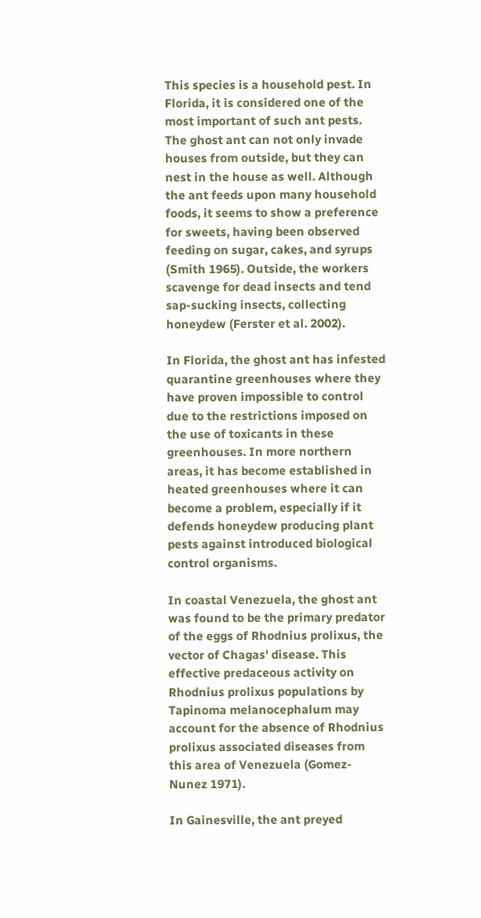This species is a household pest. In Florida, it is considered one of the most important of such ant pests. The ghost ant can not only invade houses from outside, but they can nest in the house as well. Although the ant feeds upon many household foods, it seems to show a preference for sweets, having been observed feeding on sugar, cakes, and syrups (Smith 1965). Outside, the workers scavenge for dead insects and tend sap-sucking insects, collecting honeydew (Ferster et al. 2002).

In Florida, the ghost ant has infested quarantine greenhouses where they have proven impossible to control due to the restrictions imposed on the use of toxicants in these greenhouses. In more northern areas, it has become established in heated greenhouses where it can become a problem, especially if it defends honeydew producing plant pests against introduced biological control organisms.

In coastal Venezuela, the ghost ant was found to be the primary predator of the eggs of Rhodnius prolixus, the vector of Chagas' disease. This effective predaceous activity on Rhodnius prolixus populations by Tapinoma melanocephalum may account for the absence of Rhodnius prolixus associated diseases from this area of Venezuela (Gomez-Nunez 1971).

In Gainesville, the ant preyed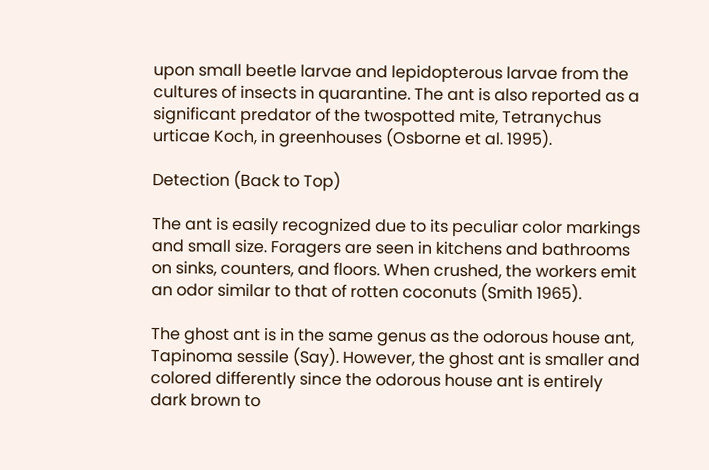upon small beetle larvae and lepidopterous larvae from the cultures of insects in quarantine. The ant is also reported as a significant predator of the twospotted mite, Tetranychus urticae Koch, in greenhouses (Osborne et al. 1995).

Detection (Back to Top)

The ant is easily recognized due to its peculiar color markings and small size. Foragers are seen in kitchens and bathrooms on sinks, counters, and floors. When crushed, the workers emit an odor similar to that of rotten coconuts (Smith 1965).

The ghost ant is in the same genus as the odorous house ant, Tapinoma sessile (Say). However, the ghost ant is smaller and colored differently since the odorous house ant is entirely dark brown to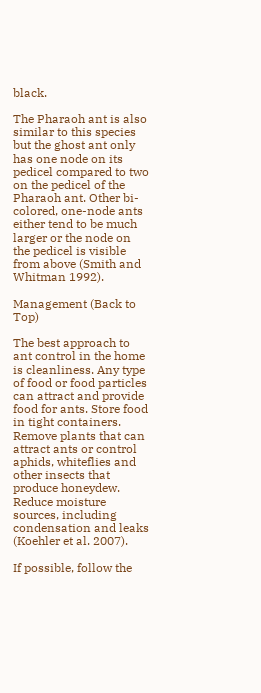black.

The Pharaoh ant is also similar to this species but the ghost ant only has one node on its pedicel compared to two on the pedicel of the Pharaoh ant. Other bi-colored, one-node ants either tend to be much larger or the node on the pedicel is visible from above (Smith and Whitman 1992).

Management (Back to Top)

The best approach to ant control in the home is cleanliness. Any type of food or food particles can attract and provide food for ants. Store food in tight containers. Remove plants that can attract ants or control aphids, whiteflies and other insects that produce honeydew. Reduce moisture sources, including condensation and leaks (Koehler et al. 2007).

If possible, follow the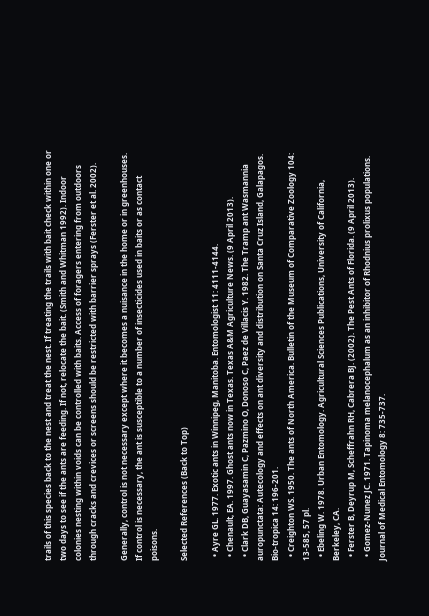trails of this species back to the nest and treat the nest. If treating the trails with bait check within one or two days to see if the ants are feeding. If not, relocate the bait. (Smith and Whitman 1992). Indoor colonies nesting within voids can be controlled with baits. Access of foragers entering from outdoors through cracks and crevices or screens should be restricted with barrier sprays (Ferster et al. 2002).

Generally, control is not necessary except where it becomes a nuisance in the home or in greenhouses. If control is necessary, the ant is susceptible to a number of insecticides used in baits or as contact poisons.

Selected References (Back to Top)

  • Ayre GL. 1977. Exotic ants in Winnipeg, Manitoba. Entomologist 11: 4111-4144.
  • Chenault, EA. 1997. Ghost ants now in Texas. Texas A&M Agriculture News. (9 April 2013).
  • Clark DB, Guayasamin C, Pazmino O, Donoso C, Paez de Villacis Y. 1982. The Tramp ant Wasmannia auropunctata: Autecology and effects on ant diversity and distribution on Santa Cruz Island, Galapagos. Bio-tropica 14: 196-201.
  • Creighton WS. 1950. The ants of North America. Bulletin of the Museum of Comparative Zoology 104: 13-585, 57 pl.
  • Ebeling W. 1978. Urban Entomology. Agricultural Sciences Publications, University of California, Berkeley, CA.
  • Ferster B, Deyrup M, Scheffrahn RH, Cabrera BJ. (2002). The Pest Ants of Florida. (9 April 2013).
  • Gomez-Nunez JC. 1971. Tapinoma melanocephalum as an inhibitor of Rhodnius prolixus populations. Journal of Medical Entomology 8: 735-737.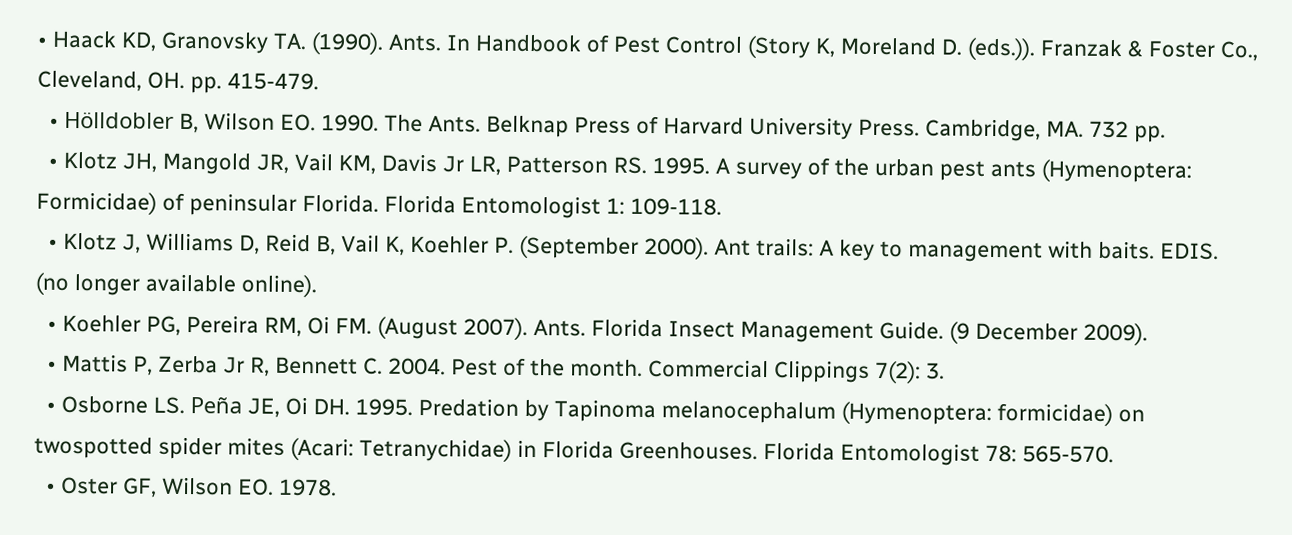• Haack KD, Granovsky TA. (1990). Ants. In Handbook of Pest Control (Story K, Moreland D. (eds.)). Franzak & Foster Co., Cleveland, OH. pp. 415-479.
  • Hölldobler B, Wilson EO. 1990. The Ants. Belknap Press of Harvard University Press. Cambridge, MA. 732 pp.
  • Klotz JH, Mangold JR, Vail KM, Davis Jr LR, Patterson RS. 1995. A survey of the urban pest ants (Hymenoptera: Formicidae) of peninsular Florida. Florida Entomologist 1: 109-118.
  • Klotz J, Williams D, Reid B, Vail K, Koehler P. (September 2000). Ant trails: A key to management with baits. EDIS. (no longer available online).
  • Koehler PG, Pereira RM, Oi FM. (August 2007). Ants. Florida Insect Management Guide. (9 December 2009).
  • Mattis P, Zerba Jr R, Bennett C. 2004. Pest of the month. Commercial Clippings 7(2): 3.
  • Osborne LS. Peña JE, Oi DH. 1995. Predation by Tapinoma melanocephalum (Hymenoptera: formicidae) on twospotted spider mites (Acari: Tetranychidae) in Florida Greenhouses. Florida Entomologist 78: 565-570.
  • Oster GF, Wilson EO. 1978.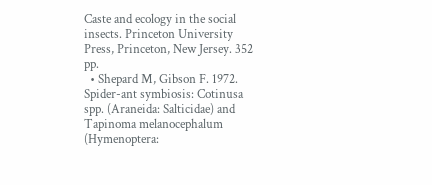Caste and ecology in the social insects. Princeton University Press, Princeton, New Jersey. 352 pp.
  • Shepard M, Gibson F. 1972. Spider-ant symbiosis: Cotinusa spp. (Araneida: Salticidae) and Tapinoma melanocephalum (Hymenoptera: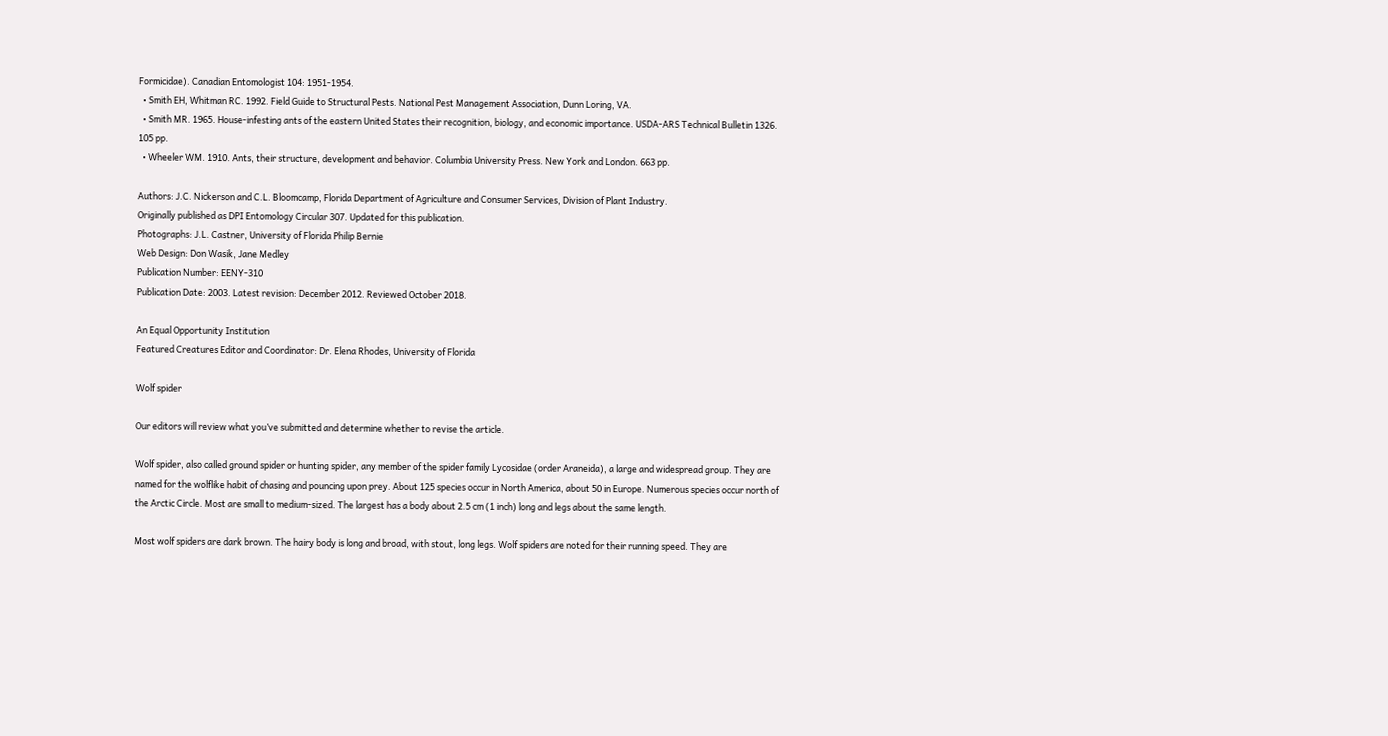Formicidae). Canadian Entomologist 104: 1951-1954.
  • Smith EH, Whitman RC. 1992. Field Guide to Structural Pests. National Pest Management Association, Dunn Loring, VA.
  • Smith MR. 1965. House-infesting ants of the eastern United States their recognition, biology, and economic importance. USDA-ARS Technical Bulletin 1326. 105 pp.
  • Wheeler WM. 1910. Ants, their structure, development and behavior. Columbia University Press. New York and London. 663 pp.

Authors: J.C. Nickerson and C.L. Bloomcamp, Florida Department of Agriculture and Consumer Services, Division of Plant Industry.
Originally published as DPI Entomology Circular 307. Updated for this publication.
Photographs: J.L. Castner, University of Florida Philip Bernie
Web Design: Don Wasik, Jane Medley
Publication Number: EENY-310
Publication Date: 2003. Latest revision: December 2012. Reviewed October 2018.

An Equal Opportunity Institution
Featured Creatures Editor and Coordinator: Dr. Elena Rhodes, University of Florida

Wolf spider

Our editors will review what you’ve submitted and determine whether to revise the article.

Wolf spider, also called ground spider or hunting spider, any member of the spider family Lycosidae (order Araneida), a large and widespread group. They are named for the wolflike habit of chasing and pouncing upon prey. About 125 species occur in North America, about 50 in Europe. Numerous species occur north of the Arctic Circle. Most are small to medium-sized. The largest has a body about 2.5 cm (1 inch) long and legs about the same length.

Most wolf spiders are dark brown. The hairy body is long and broad, with stout, long legs. Wolf spiders are noted for their running speed. They are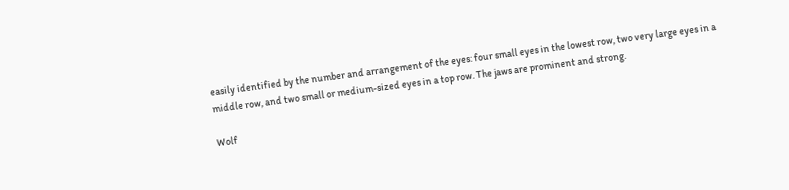easily identified by the number and arrangement of the eyes: four small eyes in the lowest row, two very large eyes in a middle row, and two small or medium-sized eyes in a top row. The jaws are prominent and strong.

Wolf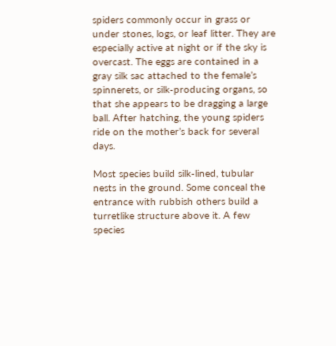spiders commonly occur in grass or under stones, logs, or leaf litter. They are especially active at night or if the sky is overcast. The eggs are contained in a gray silk sac attached to the female’s spinnerets, or silk-producing organs, so that she appears to be dragging a large ball. After hatching, the young spiders ride on the mother’s back for several days.

Most species build silk-lined, tubular nests in the ground. Some conceal the entrance with rubbish others build a turretlike structure above it. A few species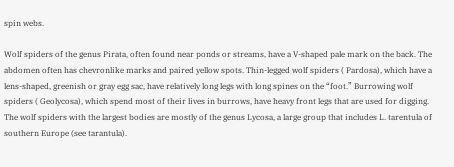spin webs.

Wolf spiders of the genus Pirata, often found near ponds or streams, have a V-shaped pale mark on the back. The abdomen often has chevronlike marks and paired yellow spots. Thin-legged wolf spiders ( Pardosa), which have a lens-shaped, greenish or gray egg sac, have relatively long legs with long spines on the “foot.” Burrowing wolf spiders ( Geolycosa), which spend most of their lives in burrows, have heavy front legs that are used for digging. The wolf spiders with the largest bodies are mostly of the genus Lycosa, a large group that includes L. tarentula of southern Europe (see tarantula).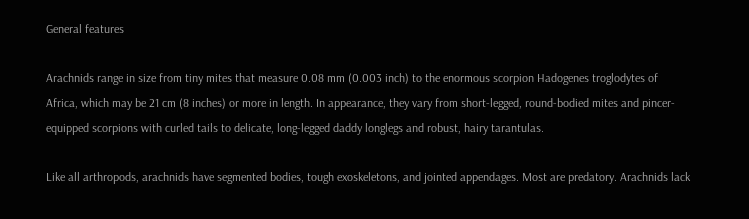General features

Arachnids range in size from tiny mites that measure 0.08 mm (0.003 inch) to the enormous scorpion Hadogenes troglodytes of Africa, which may be 21 cm (8 inches) or more in length. In appearance, they vary from short-legged, round-bodied mites and pincer-equipped scorpions with curled tails to delicate, long-legged daddy longlegs and robust, hairy tarantulas.

Like all arthropods, arachnids have segmented bodies, tough exoskeletons, and jointed appendages. Most are predatory. Arachnids lack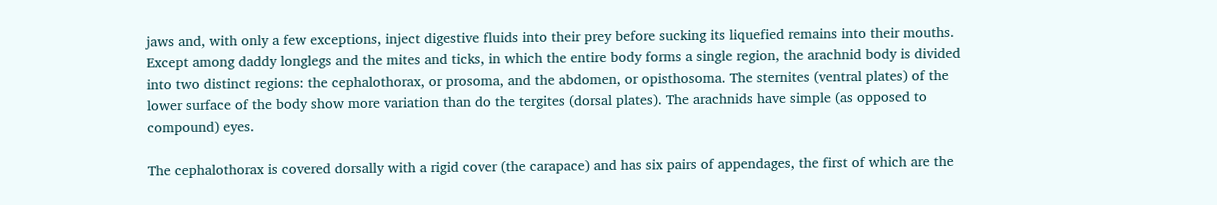jaws and, with only a few exceptions, inject digestive fluids into their prey before sucking its liquefied remains into their mouths. Except among daddy longlegs and the mites and ticks, in which the entire body forms a single region, the arachnid body is divided into two distinct regions: the cephalothorax, or prosoma, and the abdomen, or opisthosoma. The sternites (ventral plates) of the lower surface of the body show more variation than do the tergites (dorsal plates). The arachnids have simple (as opposed to compound) eyes.

The cephalothorax is covered dorsally with a rigid cover (the carapace) and has six pairs of appendages, the first of which are the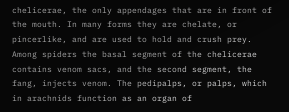chelicerae, the only appendages that are in front of the mouth. In many forms they are chelate, or pincerlike, and are used to hold and crush prey. Among spiders the basal segment of the chelicerae contains venom sacs, and the second segment, the fang, injects venom. The pedipalps, or palps, which in arachnids function as an organ of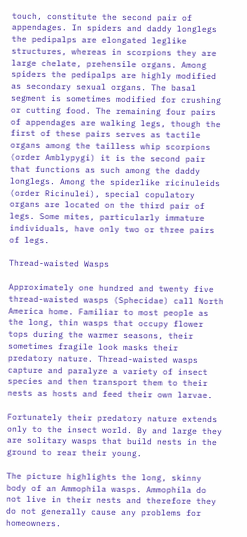touch, constitute the second pair of appendages. In spiders and daddy longlegs the pedipalps are elongated leglike structures, whereas in scorpions they are large chelate, prehensile organs. Among spiders the pedipalps are highly modified as secondary sexual organs. The basal segment is sometimes modified for crushing or cutting food. The remaining four pairs of appendages are walking legs, though the first of these pairs serves as tactile organs among the tailless whip scorpions (order Amblypygi) it is the second pair that functions as such among the daddy longlegs. Among the spiderlike ricinuleids (order Ricinulei), special copulatory organs are located on the third pair of legs. Some mites, particularly immature individuals, have only two or three pairs of legs.

Thread-waisted Wasps

Approximately one hundred and twenty five thread-waisted wasps (Sphecidae) call North America home. Familiar to most people as the long, thin wasps that occupy flower tops during the warmer seasons, their sometimes fragile look masks their predatory nature. Thread-waisted wasps capture and paralyze a variety of insect species and then transport them to their nests as hosts and feed their own larvae.

Fortunately their predatory nature extends only to the insect world. By and large they are solitary wasps that build nests in the ground to rear their young.

The picture highlights the long, skinny body of an Ammophila wasps. Ammophila do not live in their nests and therefore they do not generally cause any problems for homeowners.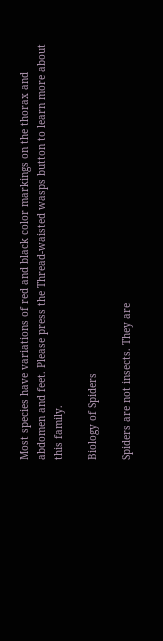Most species have variations of red and black color markings on the thorax and abdomen and feet. Please press the Thread-waisted wasps button to learn more about this family.

Biology of Spiders

Spiders are not insects. They are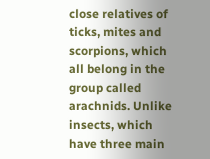close relatives of ticks, mites and scorpions, which all belong in the group called arachnids. Unlike insects, which have three main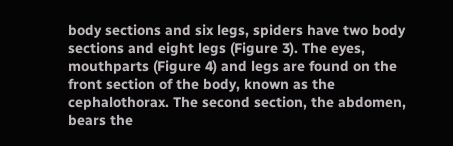body sections and six legs, spiders have two body sections and eight legs (Figure 3). The eyes, mouthparts (Figure 4) and legs are found on the front section of the body, known as the cephalothorax. The second section, the abdomen, bears the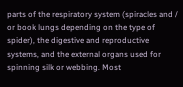parts of the respiratory system (spiracles and / or book lungs depending on the type of spider), the digestive and reproductive systems, and the external organs used for spinning silk or webbing. Most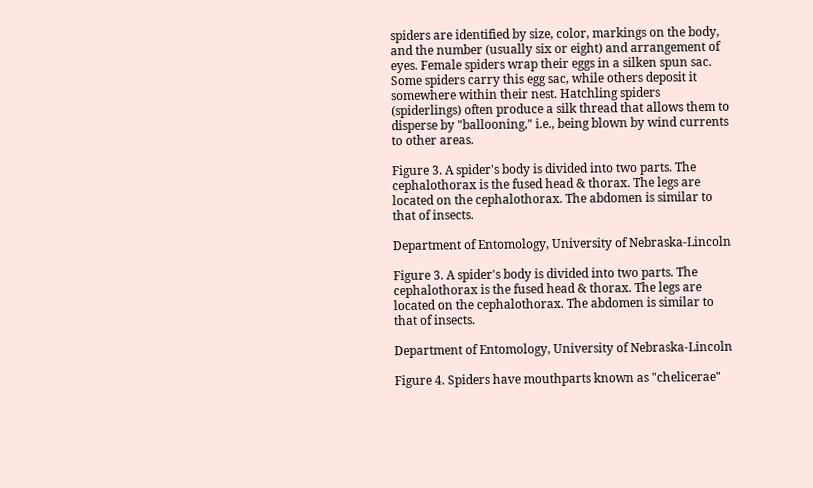spiders are identified by size, color, markings on the body, and the number (usually six or eight) and arrangement of eyes. Female spiders wrap their eggs in a silken spun sac. Some spiders carry this egg sac, while others deposit it somewhere within their nest. Hatchling spiders (spiderlings) often produce a silk thread that allows them to disperse by "ballooning," i.e., being blown by wind currents to other areas.

Figure 3. A spider's body is divided into two parts. The cephalothorax is the fused head & thorax. The legs are located on the cephalothorax. The abdomen is similar to that of insects.

Department of Entomology, University of Nebraska-Lincoln

Figure 3. A spider's body is divided into two parts. The cephalothorax is the fused head & thorax. The legs are located on the cephalothorax. The abdomen is similar to that of insects.

Department of Entomology, University of Nebraska-Lincoln

Figure 4. Spiders have mouthparts known as "chelicerae"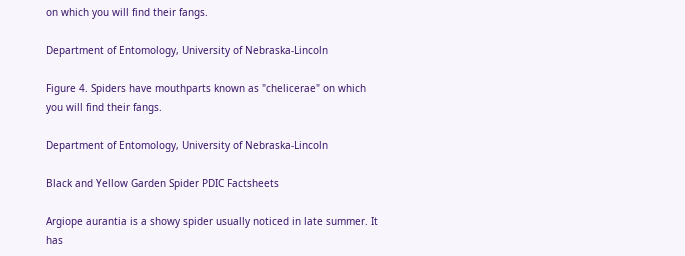on which you will find their fangs.

Department of Entomology, University of Nebraska-Lincoln

Figure 4. Spiders have mouthparts known as "chelicerae" on which you will find their fangs.

Department of Entomology, University of Nebraska-Lincoln

Black and Yellow Garden Spider PDIC Factsheets

Argiope aurantia is a showy spider usually noticed in late summer. It has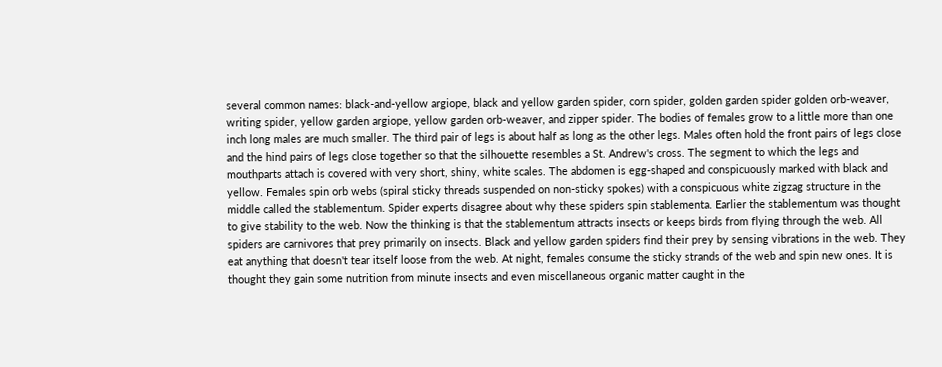several common names: black-and-yellow argiope, black and yellow garden spider, corn spider, golden garden spider golden orb-weaver, writing spider, yellow garden argiope, yellow garden orb-weaver, and zipper spider. The bodies of females grow to a little more than one inch long males are much smaller. The third pair of legs is about half as long as the other legs. Males often hold the front pairs of legs close and the hind pairs of legs close together so that the silhouette resembles a St. Andrew's cross. The segment to which the legs and mouthparts attach is covered with very short, shiny, white scales. The abdomen is egg-shaped and conspicuously marked with black and yellow. Females spin orb webs (spiral sticky threads suspended on non-sticky spokes) with a conspicuous white zigzag structure in the middle called the stablementum. Spider experts disagree about why these spiders spin stablementa. Earlier the stablementum was thought to give stability to the web. Now the thinking is that the stablementum attracts insects or keeps birds from flying through the web. All spiders are carnivores that prey primarily on insects. Black and yellow garden spiders find their prey by sensing vibrations in the web. They eat anything that doesn't tear itself loose from the web. At night, females consume the sticky strands of the web and spin new ones. It is thought they gain some nutrition from minute insects and even miscellaneous organic matter caught in the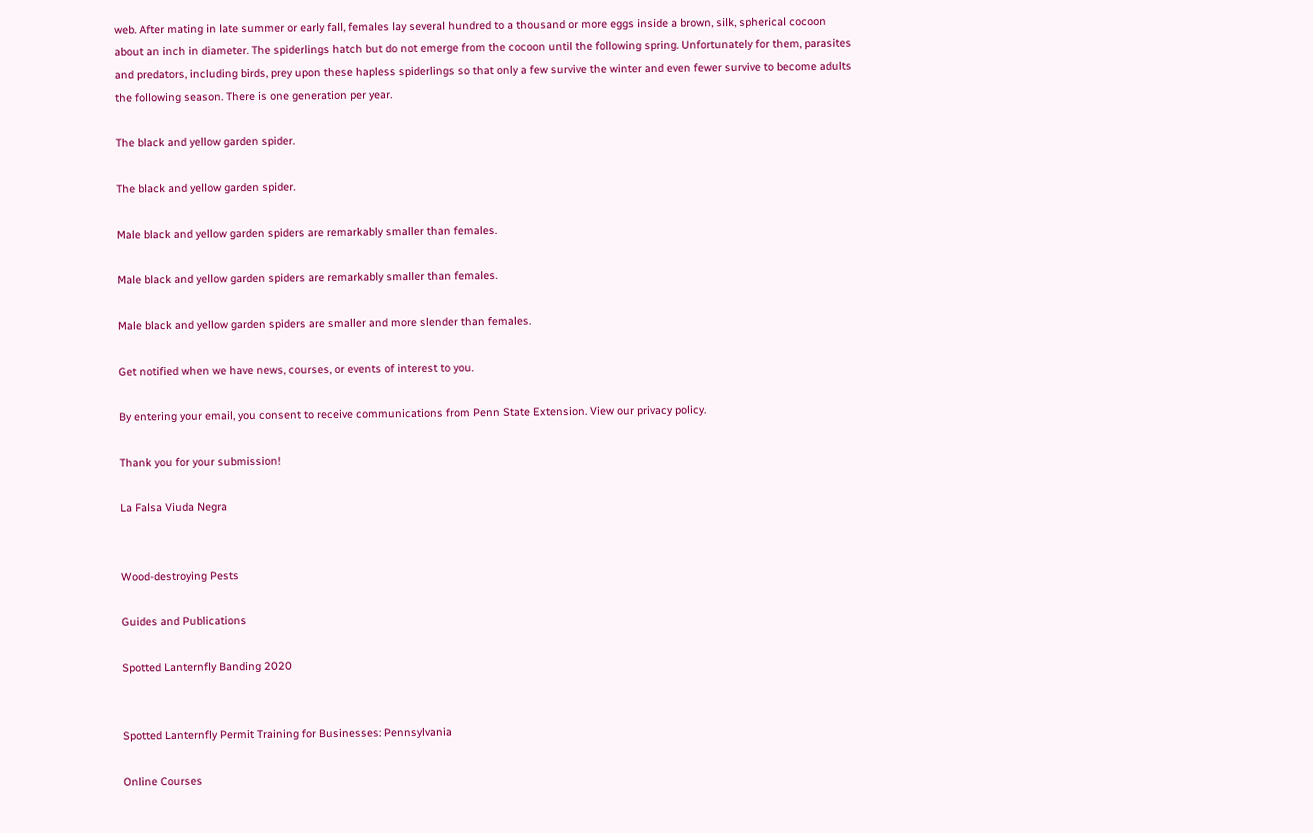web. After mating in late summer or early fall, females lay several hundred to a thousand or more eggs inside a brown, silk, spherical cocoon about an inch in diameter. The spiderlings hatch but do not emerge from the cocoon until the following spring. Unfortunately for them, parasites and predators, including birds, prey upon these hapless spiderlings so that only a few survive the winter and even fewer survive to become adults the following season. There is one generation per year.

The black and yellow garden spider.

The black and yellow garden spider.

Male black and yellow garden spiders are remarkably smaller than females.

Male black and yellow garden spiders are remarkably smaller than females.

Male black and yellow garden spiders are smaller and more slender than females.

Get notified when we have news, courses, or events of interest to you.

By entering your email, you consent to receive communications from Penn State Extension. View our privacy policy.

Thank you for your submission!

La Falsa Viuda Negra


Wood-destroying Pests

Guides and Publications

Spotted Lanternfly Banding 2020


Spotted Lanternfly Permit Training for Businesses: Pennsylvania

Online Courses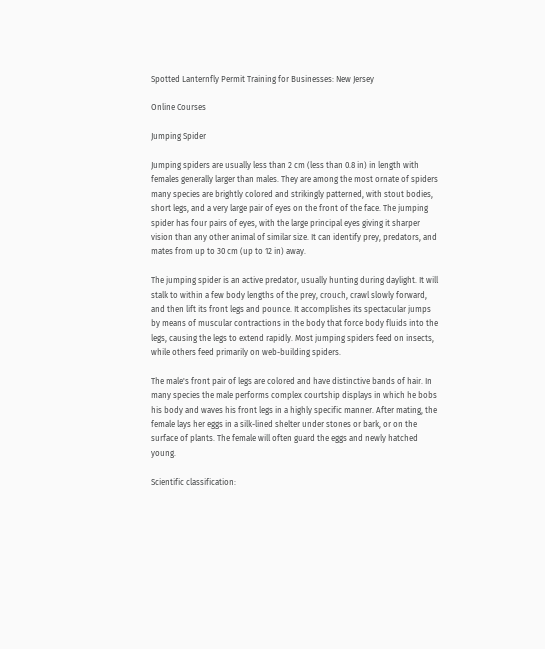Spotted Lanternfly Permit Training for Businesses: New Jersey

Online Courses

Jumping Spider

Jumping spiders are usually less than 2 cm (less than 0.8 in) in length with females generally larger than males. They are among the most ornate of spiders many species are brightly colored and strikingly patterned, with stout bodies, short legs, and a very large pair of eyes on the front of the face. The jumping spider has four pairs of eyes, with the large principal eyes giving it sharper vision than any other animal of similar size. It can identify prey, predators, and mates from up to 30 cm (up to 12 in) away.

The jumping spider is an active predator, usually hunting during daylight. It will stalk to within a few body lengths of the prey, crouch, crawl slowly forward, and then lift its front legs and pounce. It accomplishes its spectacular jumps by means of muscular contractions in the body that force body fluids into the legs, causing the legs to extend rapidly. Most jumping spiders feed on insects, while others feed primarily on web-building spiders.

The male's front pair of legs are colored and have distinctive bands of hair. In many species the male performs complex courtship displays in which he bobs his body and waves his front legs in a highly specific manner. After mating, the female lays her eggs in a silk-lined shelter under stones or bark, or on the surface of plants. The female will often guard the eggs and newly hatched young.

Scientific classification: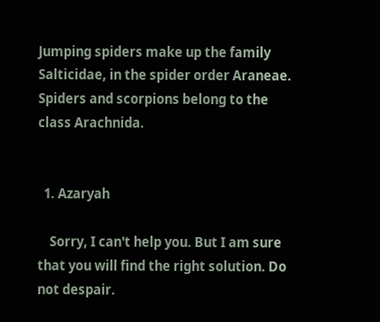Jumping spiders make up the family Salticidae, in the spider order Araneae. Spiders and scorpions belong to the class Arachnida.


  1. Azaryah

    Sorry, I can't help you. But I am sure that you will find the right solution. Do not despair.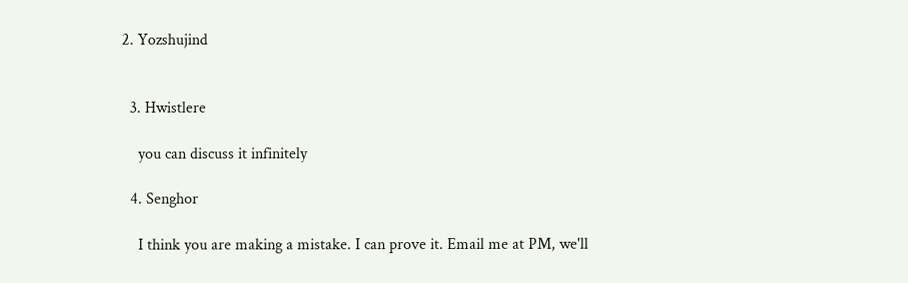2. Yozshujind


  3. Hwistlere

    you can discuss it infinitely

  4. Senghor

    I think you are making a mistake. I can prove it. Email me at PM, we'll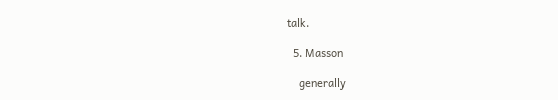talk.

  5. Masson

    generally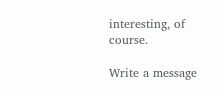interesting, of course.

Write a message